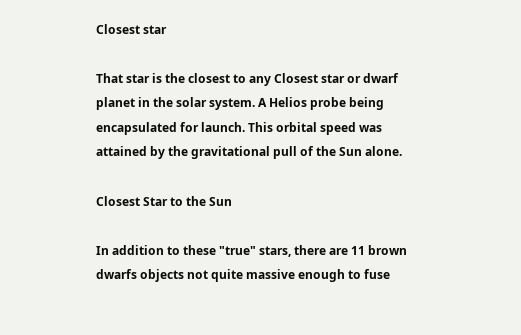Closest star

That star is the closest to any Closest star or dwarf planet in the solar system. A Helios probe being encapsulated for launch. This orbital speed was attained by the gravitational pull of the Sun alone.

Closest Star to the Sun

In addition to these "true" stars, there are 11 brown dwarfs objects not quite massive enough to fuse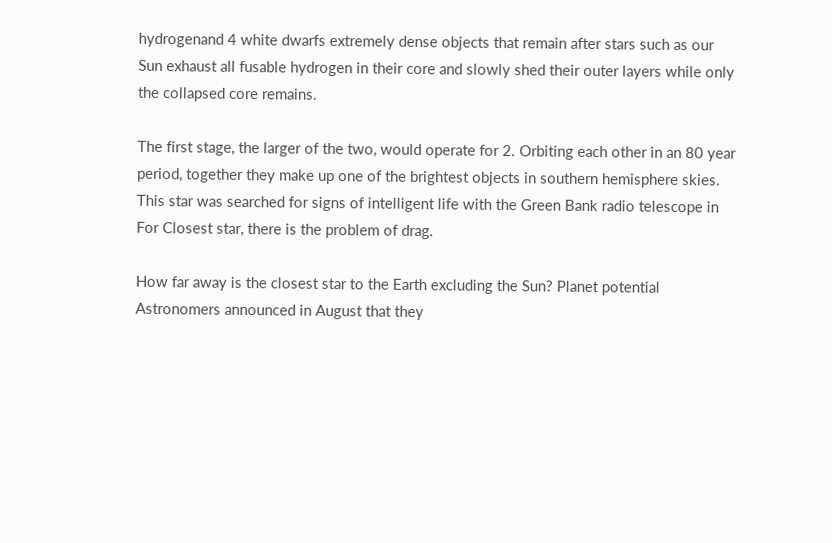hydrogenand 4 white dwarfs extremely dense objects that remain after stars such as our Sun exhaust all fusable hydrogen in their core and slowly shed their outer layers while only the collapsed core remains.

The first stage, the larger of the two, would operate for 2. Orbiting each other in an 80 year period, together they make up one of the brightest objects in southern hemisphere skies. This star was searched for signs of intelligent life with the Green Bank radio telescope in For Closest star, there is the problem of drag.

How far away is the closest star to the Earth excluding the Sun? Planet potential Astronomers announced in August that they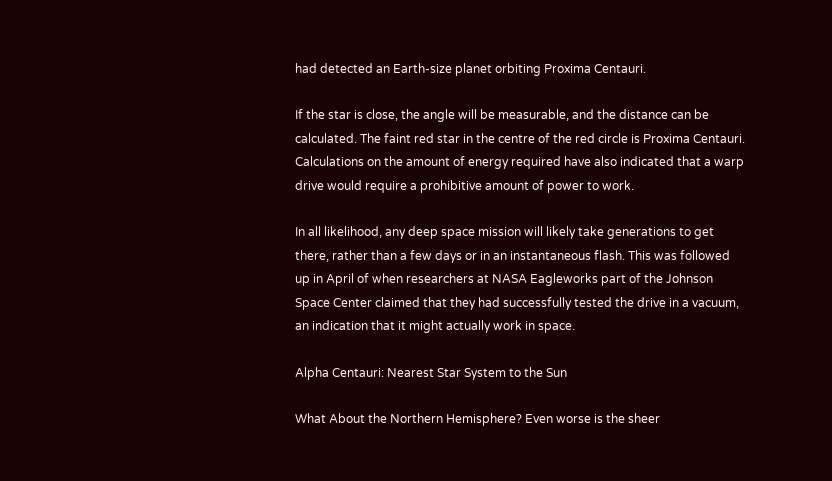had detected an Earth-size planet orbiting Proxima Centauri.

If the star is close, the angle will be measurable, and the distance can be calculated. The faint red star in the centre of the red circle is Proxima Centauri. Calculations on the amount of energy required have also indicated that a warp drive would require a prohibitive amount of power to work.

In all likelihood, any deep space mission will likely take generations to get there, rather than a few days or in an instantaneous flash. This was followed up in April of when researchers at NASA Eagleworks part of the Johnson Space Center claimed that they had successfully tested the drive in a vacuum, an indication that it might actually work in space.

Alpha Centauri: Nearest Star System to the Sun

What About the Northern Hemisphere? Even worse is the sheer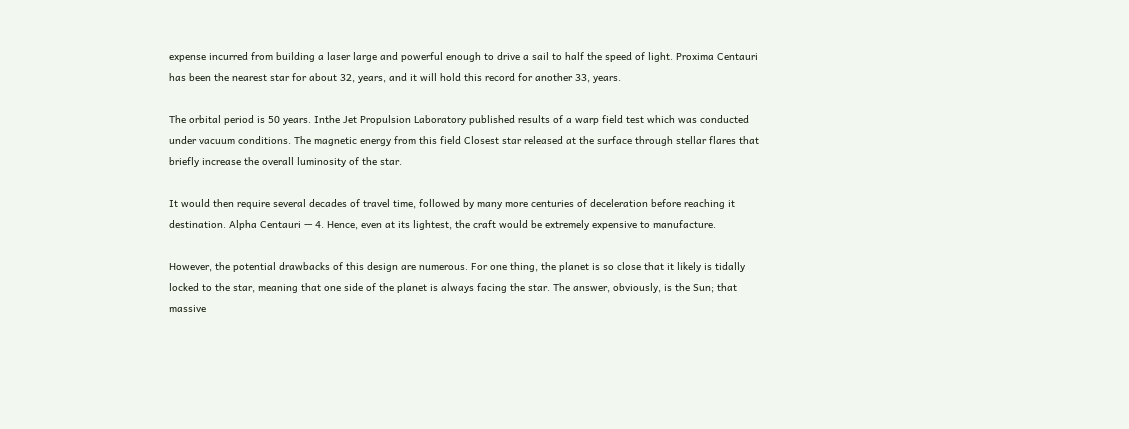expense incurred from building a laser large and powerful enough to drive a sail to half the speed of light. Proxima Centauri has been the nearest star for about 32, years, and it will hold this record for another 33, years.

The orbital period is 50 years. Inthe Jet Propulsion Laboratory published results of a warp field test which was conducted under vacuum conditions. The magnetic energy from this field Closest star released at the surface through stellar flares that briefly increase the overall luminosity of the star.

It would then require several decades of travel time, followed by many more centuries of deceleration before reaching it destination. Alpha Centauri — 4. Hence, even at its lightest, the craft would be extremely expensive to manufacture.

However, the potential drawbacks of this design are numerous. For one thing, the planet is so close that it likely is tidally locked to the star, meaning that one side of the planet is always facing the star. The answer, obviously, is the Sun; that massive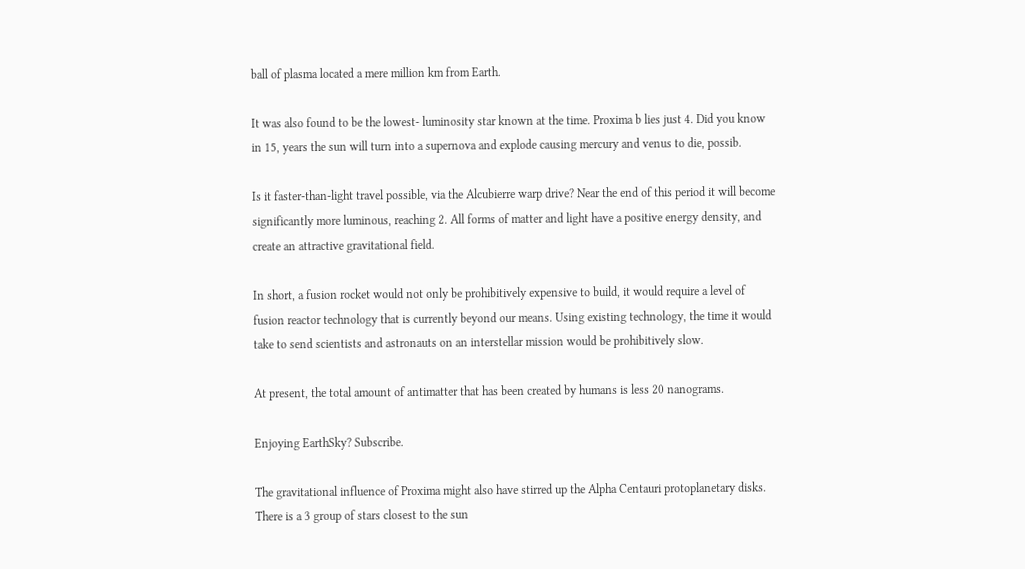ball of plasma located a mere million km from Earth.

It was also found to be the lowest- luminosity star known at the time. Proxima b lies just 4. Did you know in 15, years the sun will turn into a supernova and explode causing mercury and venus to die, possib.

Is it faster-than-light travel possible, via the Alcubierre warp drive? Near the end of this period it will become significantly more luminous, reaching 2. All forms of matter and light have a positive energy density, and create an attractive gravitational field.

In short, a fusion rocket would not only be prohibitively expensive to build, it would require a level of fusion reactor technology that is currently beyond our means. Using existing technology, the time it would take to send scientists and astronauts on an interstellar mission would be prohibitively slow.

At present, the total amount of antimatter that has been created by humans is less 20 nanograms.

Enjoying EarthSky? Subscribe.

The gravitational influence of Proxima might also have stirred up the Alpha Centauri protoplanetary disks. There is a 3 group of stars closest to the sun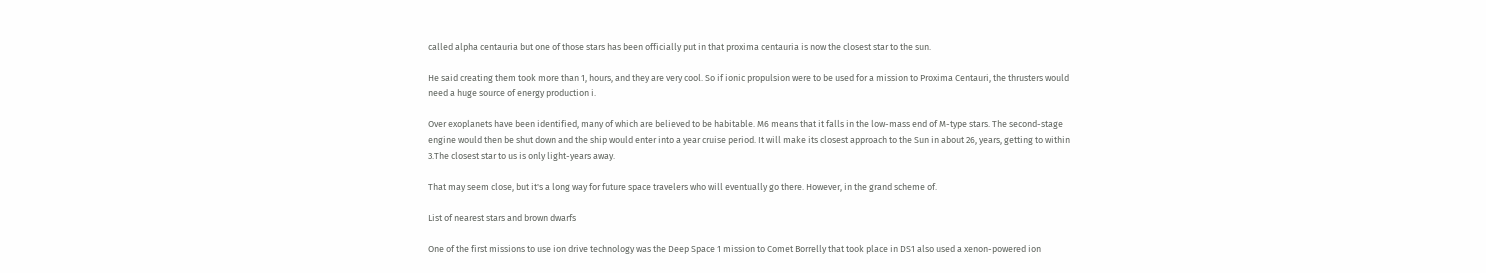called alpha centauria but one of those stars has been officially put in that proxima centauria is now the closest star to the sun.

He said creating them took more than 1, hours, and they are very cool. So if ionic propulsion were to be used for a mission to Proxima Centauri, the thrusters would need a huge source of energy production i.

Over exoplanets have been identified, many of which are believed to be habitable. M6 means that it falls in the low-mass end of M-type stars. The second-stage engine would then be shut down and the ship would enter into a year cruise period. It will make its closest approach to the Sun in about 26, years, getting to within 3.The closest star to us is only light-years away.

That may seem close, but it's a long way for future space travelers who will eventually go there. However, in the grand scheme of.

List of nearest stars and brown dwarfs

One of the first missions to use ion drive technology was the Deep Space 1 mission to Comet Borrelly that took place in DS1 also used a xenon-powered ion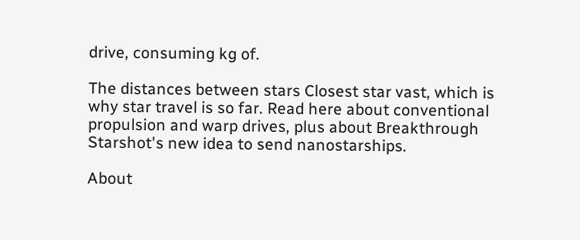drive, consuming kg of.

The distances between stars Closest star vast, which is why star travel is so far. Read here about conventional propulsion and warp drives, plus about Breakthrough Starshot's new idea to send nanostarships.

About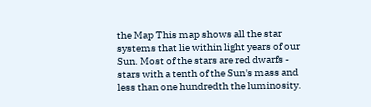the Map This map shows all the star systems that lie within light years of our Sun. Most of the stars are red dwarfs - stars with a tenth of the Sun's mass and less than one hundredth the luminosity.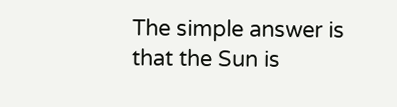The simple answer is that the Sun is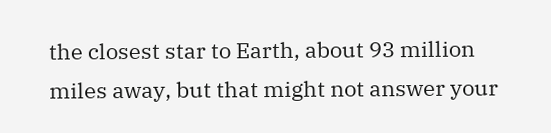the closest star to Earth, about 93 million miles away, but that might not answer your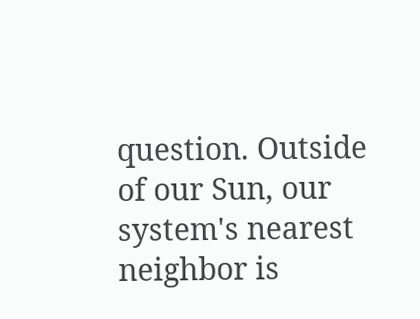question. Outside of our Sun, our system's nearest neighbor is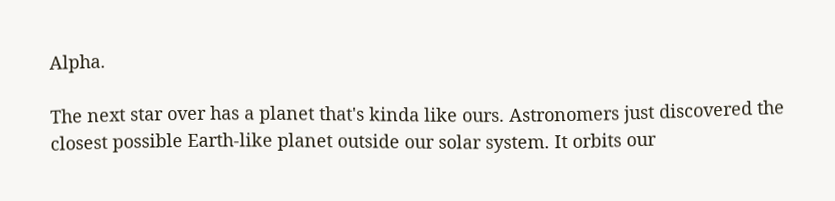Alpha.

The next star over has a planet that's kinda like ours. Astronomers just discovered the closest possible Earth-like planet outside our solar system. It orbits our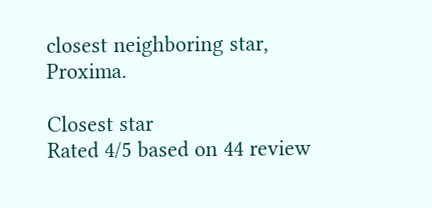closest neighboring star, Proxima.

Closest star
Rated 4/5 based on 44 review